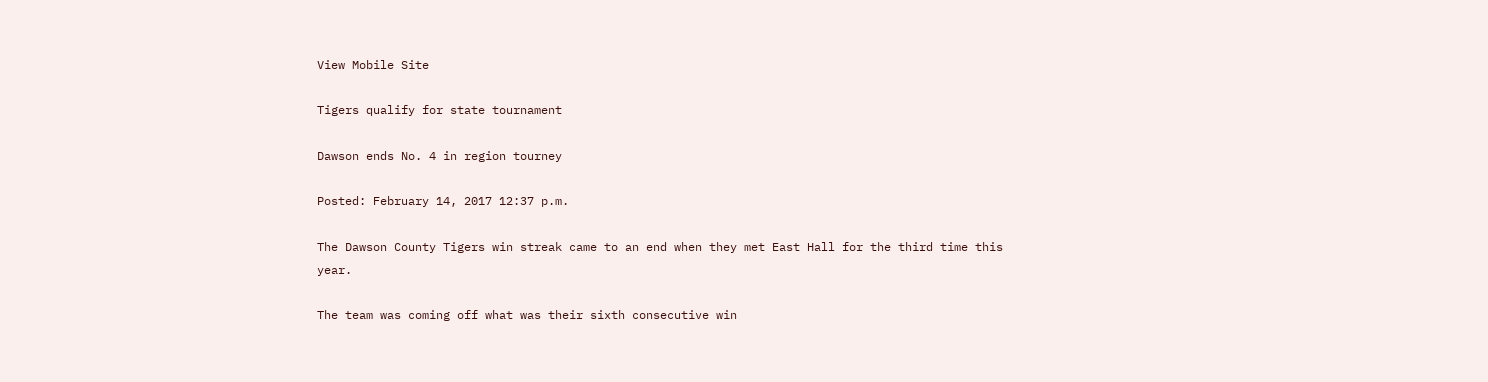View Mobile Site

Tigers qualify for state tournament

Dawson ends No. 4 in region tourney

Posted: February 14, 2017 12:37 p.m.

The Dawson County Tigers win streak came to an end when they met East Hall for the third time this year.

The team was coming off what was their sixth consecutive win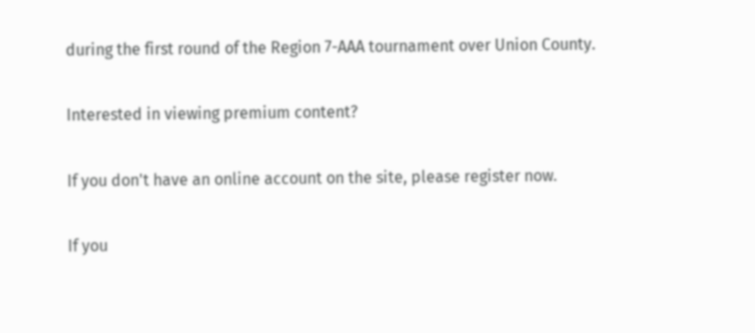during the first round of the Region 7-AAA tournament over Union County.

Interested in viewing premium content?

If you don't have an online account on the site, please register now.

If you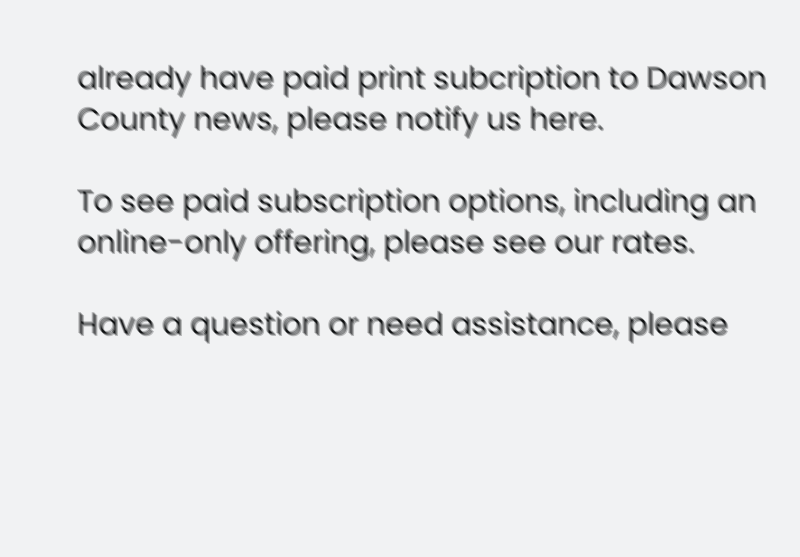already have paid print subcription to Dawson County news, please notify us here.

To see paid subscription options, including an online-only offering, please see our rates.

Have a question or need assistance, please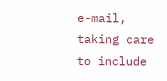e-mail, taking care to include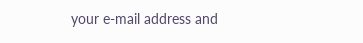your e-mail address and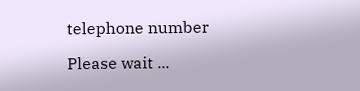telephone number

Please wait ...